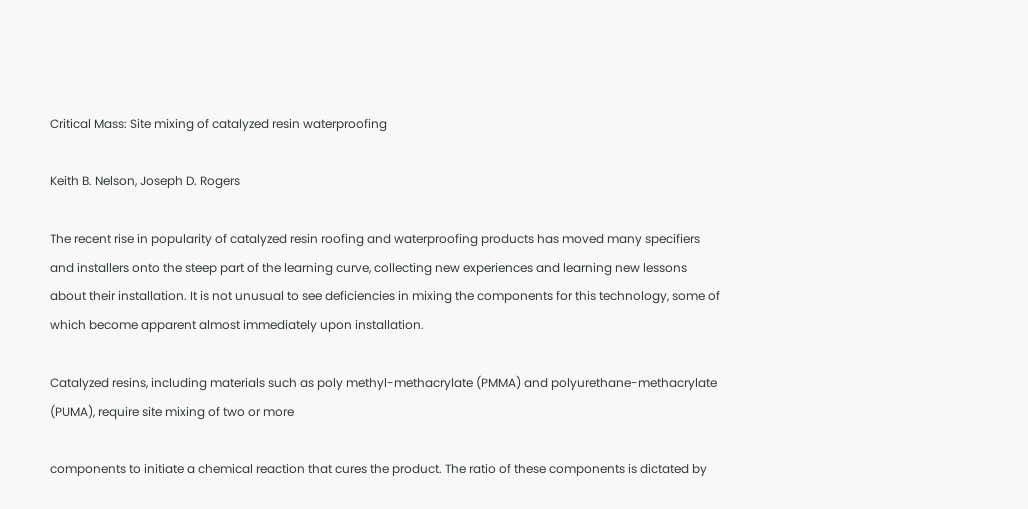Critical Mass: Site mixing of catalyzed resin waterproofing

Keith B. Nelson, Joseph D. Rogers

The recent rise in popularity of catalyzed resin roofing and waterproofing products has moved many specifiers and installers onto the steep part of the learning curve, collecting new experiences and learning new lessons about their installation. It is not unusual to see deficiencies in mixing the components for this technology, some of which become apparent almost immediately upon installation.

Catalyzed resins, including materials such as poly methyl-methacrylate (PMMA) and polyurethane-methacrylate (PUMA), require site mixing of two or more

components to initiate a chemical reaction that cures the product. The ratio of these components is dictated by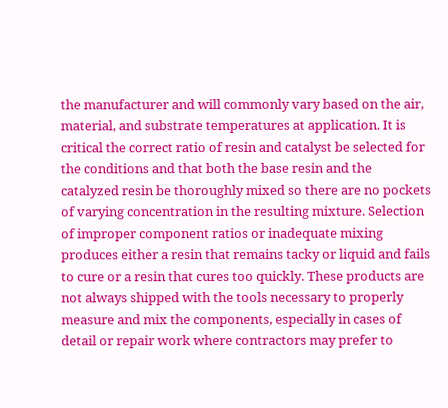the manufacturer and will commonly vary based on the air, material, and substrate temperatures at application. It is critical the correct ratio of resin and catalyst be selected for the conditions and that both the base resin and the catalyzed resin be thoroughly mixed so there are no pockets of varying concentration in the resulting mixture. Selection of improper component ratios or inadequate mixing produces either a resin that remains tacky or liquid and fails to cure or a resin that cures too quickly. These products are not always shipped with the tools necessary to properly measure and mix the components, especially in cases of detail or repair work where contractors may prefer to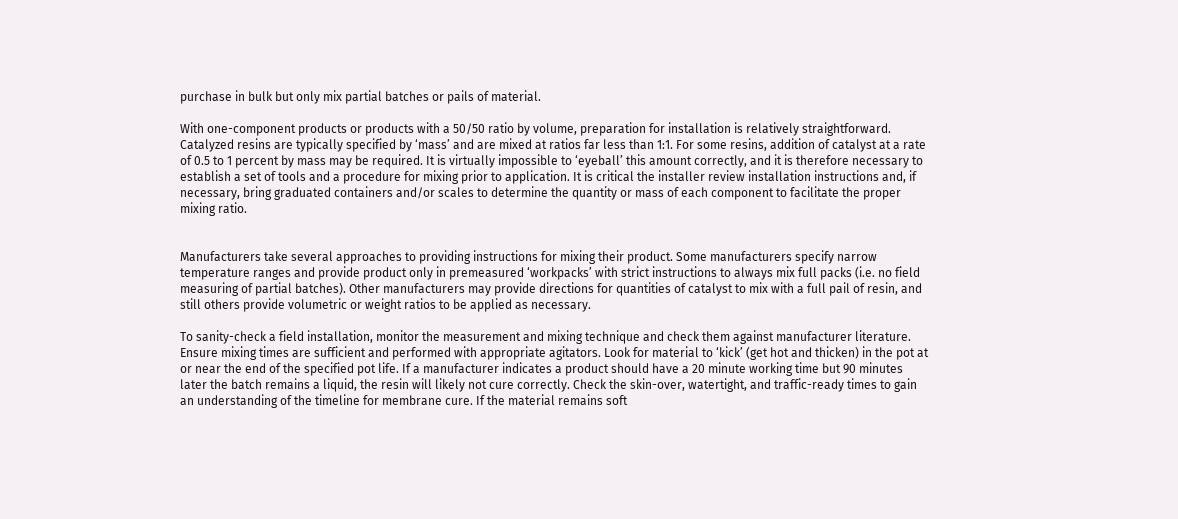purchase in bulk but only mix partial batches or pails of material.

With one-component products or products with a 50/50 ratio by volume, preparation for installation is relatively straightforward. Catalyzed resins are typically specified by ‘mass’ and are mixed at ratios far less than 1:1. For some resins, addition of catalyst at a rate of 0.5 to 1 percent by mass may be required. It is virtually impossible to ‘eyeball’ this amount correctly, and it is therefore necessary to establish a set of tools and a procedure for mixing prior to application. It is critical the installer review installation instructions and, if necessary, bring graduated containers and/or scales to determine the quantity or mass of each component to facilitate the proper mixing ratio.


Manufacturers take several approaches to providing instructions for mixing their product. Some manufacturers specify narrow temperature ranges and provide product only in premeasured ‘workpacks’ with strict instructions to always mix full packs (i.e. no field measuring of partial batches). Other manufacturers may provide directions for quantities of catalyst to mix with a full pail of resin, and still others provide volumetric or weight ratios to be applied as necessary.

To sanity-check a field installation, monitor the measurement and mixing technique and check them against manufacturer literature. Ensure mixing times are sufficient and performed with appropriate agitators. Look for material to ‘kick’ (get hot and thicken) in the pot at or near the end of the specified pot life. If a manufacturer indicates a product should have a 20 minute working time but 90 minutes later the batch remains a liquid, the resin will likely not cure correctly. Check the skin-over, watertight, and traffic-ready times to gain an understanding of the timeline for membrane cure. If the material remains soft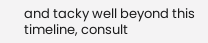and tacky well beyond this timeline, consult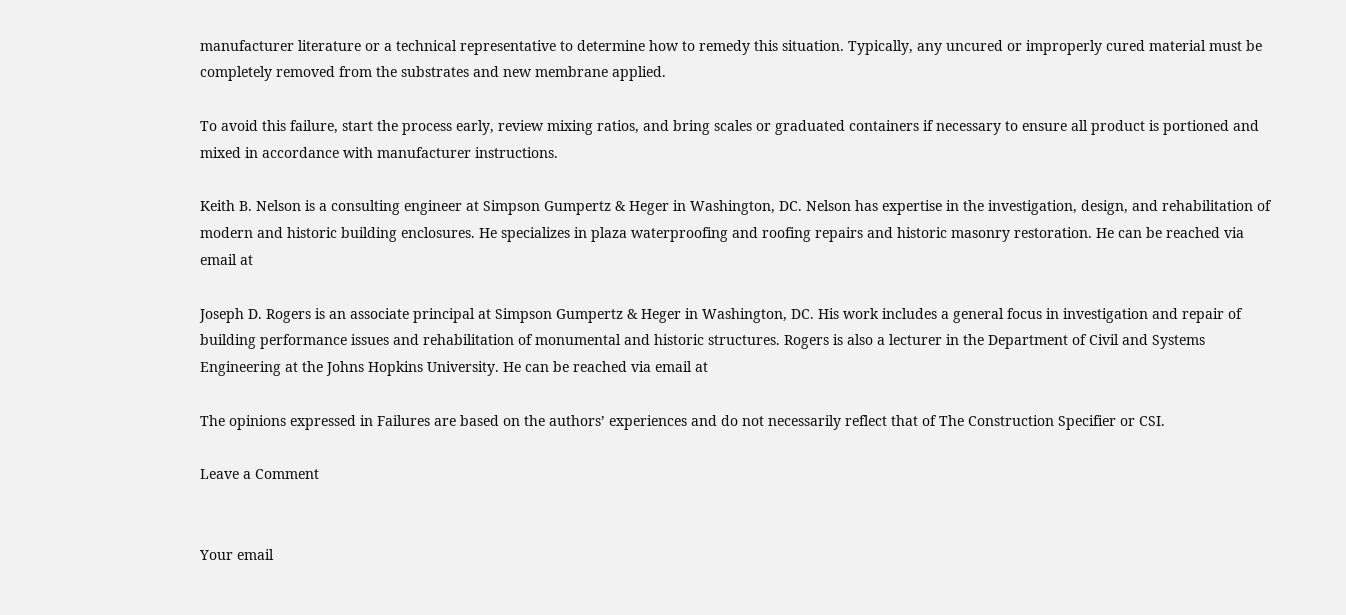manufacturer literature or a technical representative to determine how to remedy this situation. Typically, any uncured or improperly cured material must be completely removed from the substrates and new membrane applied.

To avoid this failure, start the process early, review mixing ratios, and bring scales or graduated containers if necessary to ensure all product is portioned and mixed in accordance with manufacturer instructions.

Keith B. Nelson is a consulting engineer at Simpson Gumpertz & Heger in Washington, DC. Nelson has expertise in the investigation, design, and rehabilitation of modern and historic building enclosures. He specializes in plaza waterproofing and roofing repairs and historic masonry restoration. He can be reached via email at

Joseph D. Rogers is an associate principal at Simpson Gumpertz & Heger in Washington, DC. His work includes a general focus in investigation and repair of building performance issues and rehabilitation of monumental and historic structures. Rogers is also a lecturer in the Department of Civil and Systems Engineering at the Johns Hopkins University. He can be reached via email at

The opinions expressed in Failures are based on the authors’ experiences and do not necessarily reflect that of The Construction Specifier or CSI.

Leave a Comment


Your email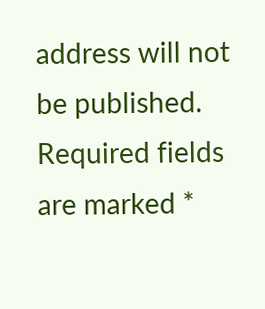address will not be published. Required fields are marked *